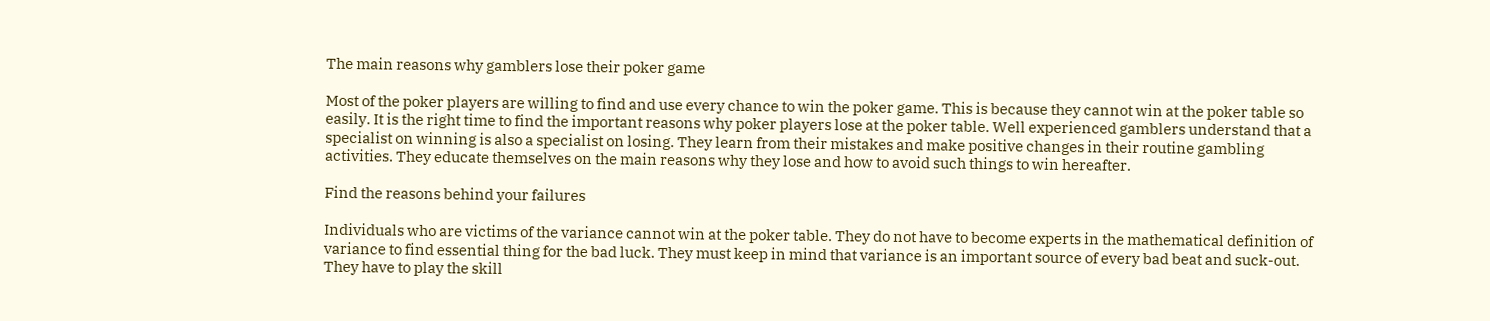The main reasons why gamblers lose their poker game

Most of the poker players are willing to find and use every chance to win the poker game. This is because they cannot win at the poker table so easily. It is the right time to find the important reasons why poker players lose at the poker table. Well experienced gamblers understand that a specialist on winning is also a specialist on losing. They learn from their mistakes and make positive changes in their routine gambling activities. They educate themselves on the main reasons why they lose and how to avoid such things to win hereafter.

Find the reasons behind your failures

Individuals who are victims of the variance cannot win at the poker table. They do not have to become experts in the mathematical definition of variance to find essential thing for the bad luck. They must keep in mind that variance is an important source of every bad beat and suck-out.  They have to play the skill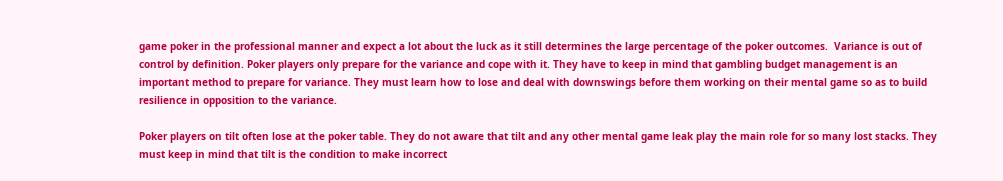game poker in the professional manner and expect a lot about the luck as it still determines the large percentage of the poker outcomes.  Variance is out of control by definition. Poker players only prepare for the variance and cope with it. They have to keep in mind that gambling budget management is an important method to prepare for variance. They must learn how to lose and deal with downswings before them working on their mental game so as to build resilience in opposition to the variance.

Poker players on tilt often lose at the poker table. They do not aware that tilt and any other mental game leak play the main role for so many lost stacks. They must keep in mind that tilt is the condition to make incorrect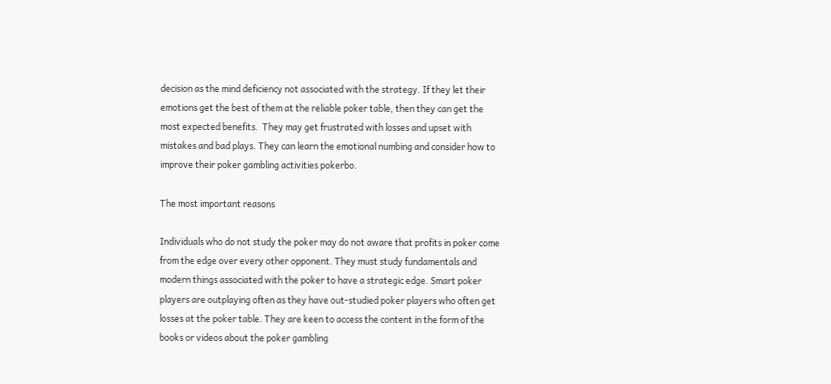decision as the mind deficiency not associated with the strategy. If they let their emotions get the best of them at the reliable poker table, then they can get the most expected benefits.  They may get frustrated with losses and upset with mistakes and bad plays. They can learn the emotional numbing and consider how to improve their poker gambling activities pokerbo.

The most important reasons

Individuals who do not study the poker may do not aware that profits in poker come from the edge over every other opponent. They must study fundamentals and modern things associated with the poker to have a strategic edge. Smart poker players are outplaying often as they have out-studied poker players who often get losses at the poker table. They are keen to access the content in the form of the books or videos about the poker gambling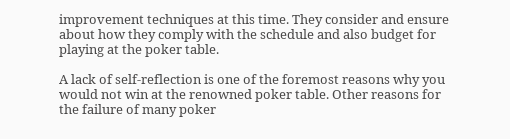improvement techniques at this time. They consider and ensure about how they comply with the schedule and also budget for playing at the poker table.

A lack of self-reflection is one of the foremost reasons why you would not win at the renowned poker table. Other reasons for the failure of many poker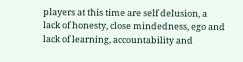players at this time are self delusion, a lack of honesty, close mindedness, ego and lack of learning, accountability and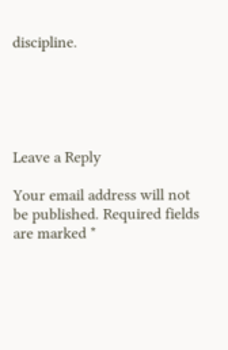discipline.





Leave a Reply

Your email address will not be published. Required fields are marked *